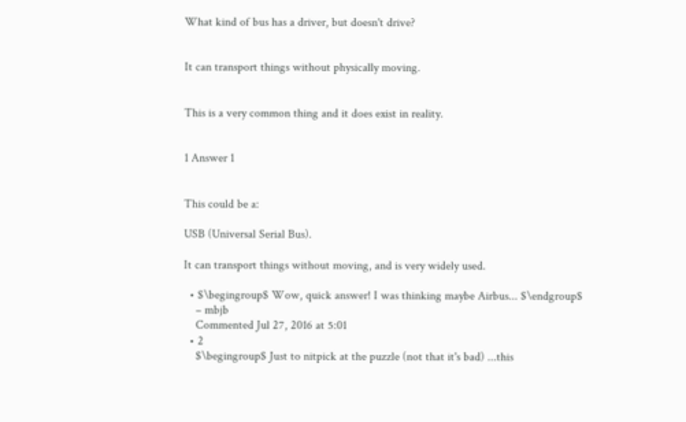What kind of bus has a driver, but doesn't drive?


It can transport things without physically moving.


This is a very common thing and it does exist in reality.


1 Answer 1


This could be a:

USB (Universal Serial Bus).

It can transport things without moving, and is very widely used.

  • $\begingroup$ Wow, quick answer! I was thinking maybe Airbus... $\endgroup$
    – mbjb
    Commented Jul 27, 2016 at 5:01
  • 2
    $\begingroup$ Just to nitpick at the puzzle (not that it's bad) ...this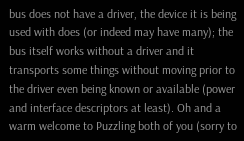bus does not have a driver, the device it is being used with does (or indeed may have many); the bus itself works without a driver and it transports some things without moving prior to the driver even being known or available (power and interface descriptors at least). Oh and a warm welcome to Puzzling both of you (sorry to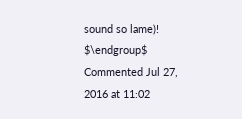sound so lame)! $\endgroup$ Commented Jul 27, 2016 at 11:02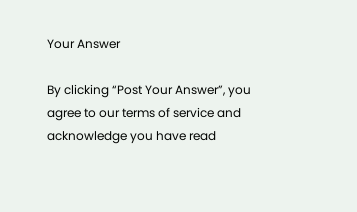Your Answer

By clicking “Post Your Answer”, you agree to our terms of service and acknowledge you have read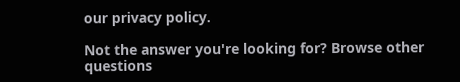our privacy policy.

Not the answer you're looking for? Browse other questions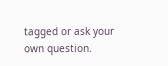tagged or ask your own question.